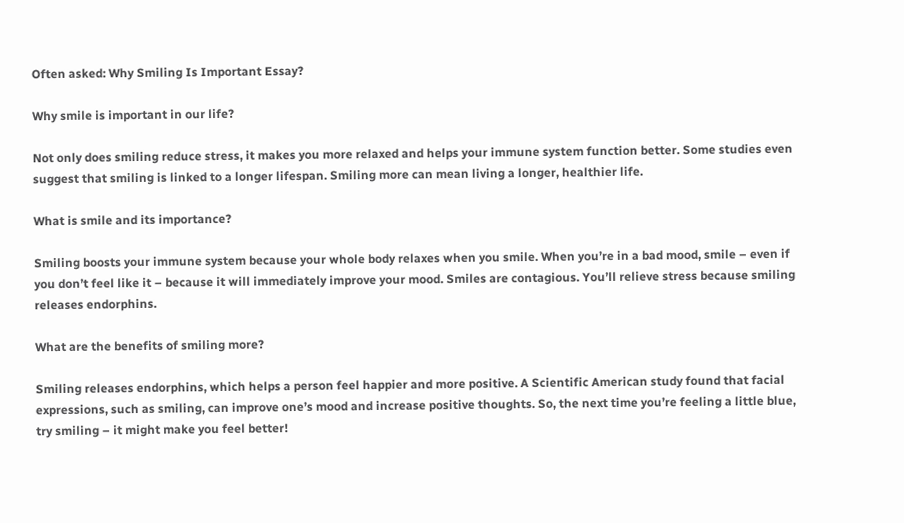Often asked: Why Smiling Is Important Essay?

Why smile is important in our life?

Not only does smiling reduce stress, it makes you more relaxed and helps your immune system function better. Some studies even suggest that smiling is linked to a longer lifespan. Smiling more can mean living a longer, healthier life.

What is smile and its importance?

Smiling boosts your immune system because your whole body relaxes when you smile. When you’re in a bad mood, smile – even if you don’t feel like it – because it will immediately improve your mood. Smiles are contagious. You’ll relieve stress because smiling releases endorphins.

What are the benefits of smiling more?

Smiling releases endorphins, which helps a person feel happier and more positive. A Scientific American study found that facial expressions, such as smiling, can improve one’s mood and increase positive thoughts. So, the next time you’re feeling a little blue, try smiling – it might make you feel better!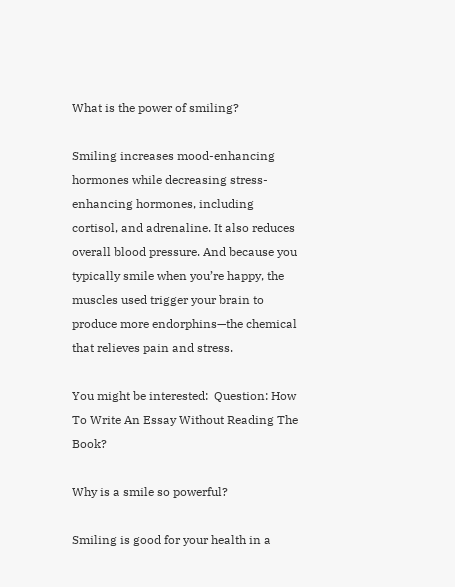What is the power of smiling?

Smiling increases mood-enhancing hormones while decreasing stress-enhancing hormones, including cortisol, and adrenaline. It also reduces overall blood pressure. And because you typically smile when you’re happy, the muscles used trigger your brain to produce more endorphins—the chemical that relieves pain and stress.

You might be interested:  Question: How To Write An Essay Without Reading The Book?

Why is a smile so powerful?

Smiling is good for your health in a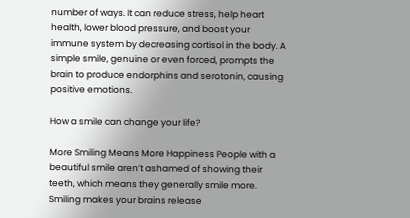number of ways. It can reduce stress, help heart health, lower blood pressure, and boost your immune system by decreasing cortisol in the body. A simple smile, genuine or even forced, prompts the brain to produce endorphins and serotonin, causing positive emotions.

How a smile can change your life?

More Smiling Means More Happiness People with a beautiful smile aren’t ashamed of showing their teeth, which means they generally smile more. Smiling makes your brains release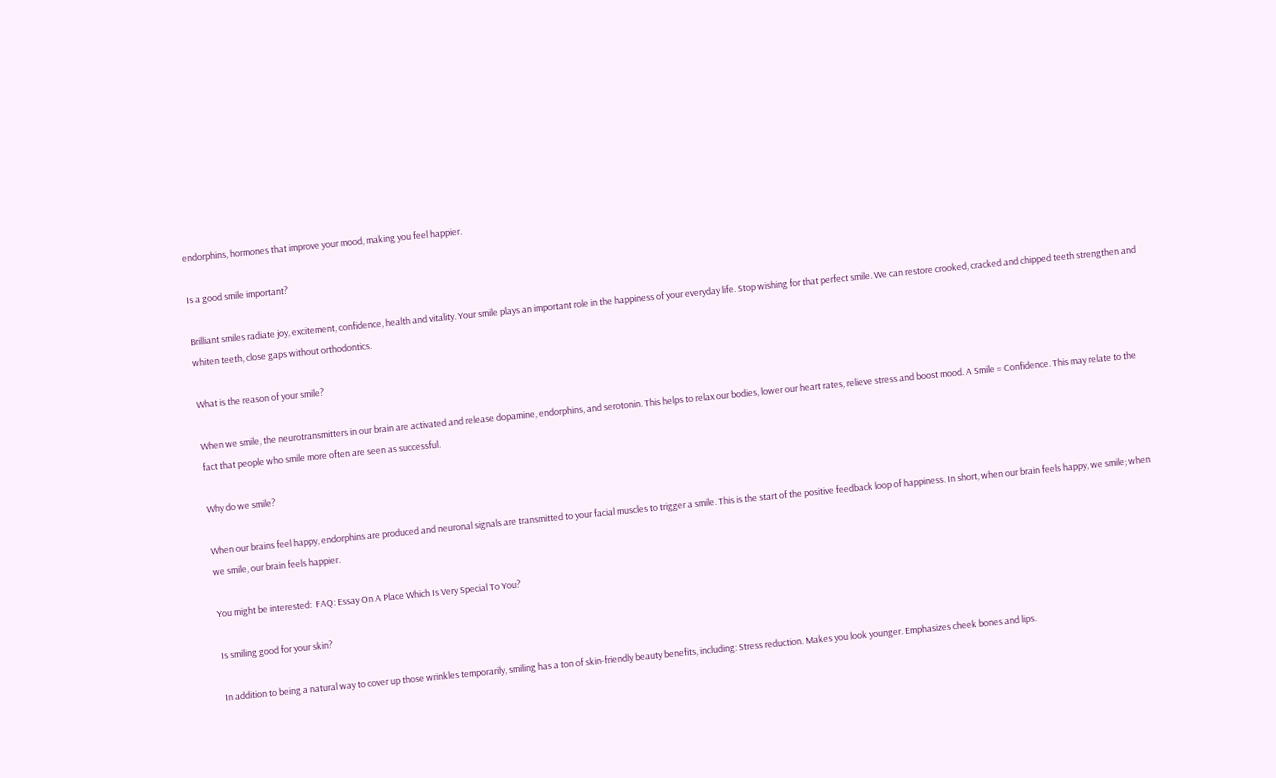endorphins, hormones that improve your mood, making you feel happier.

Is a good smile important?

Brilliant smiles radiate joy, excitement, confidence, health and vitality. Your smile plays an important role in the happiness of your everyday life. Stop wishing for that perfect smile. We can restore crooked, cracked and chipped teeth strengthen and whiten teeth, close gaps without orthodontics.

What is the reason of your smile?

When we smile, the neurotransmitters in our brain are activated and release dopamine, endorphins, and serotonin. This helps to relax our bodies, lower our heart rates, relieve stress and boost mood. A Smile = Confidence. This may relate to the fact that people who smile more often are seen as successful.

Why do we smile?

When our brains feel happy, endorphins are produced and neuronal signals are transmitted to your facial muscles to trigger a smile. This is the start of the positive feedback loop of happiness. In short, when our brain feels happy, we smile; when we smile, our brain feels happier.

You might be interested:  FAQ: Essay On A Place Which Is Very Special To You?

Is smiling good for your skin?

In addition to being a natural way to cover up those wrinkles temporarily, smiling has a ton of skin-friendly beauty benefits, including: Stress reduction. Makes you look younger. Emphasizes cheek bones and lips.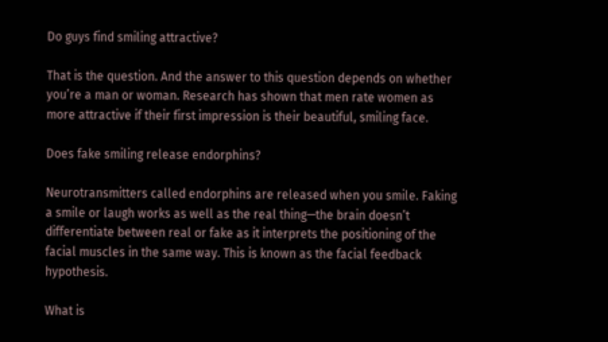Do guys find smiling attractive?

That is the question. And the answer to this question depends on whether you’re a man or woman. Research has shown that men rate women as more attractive if their first impression is their beautiful, smiling face.

Does fake smiling release endorphins?

Neurotransmitters called endorphins are released when you smile. Faking a smile or laugh works as well as the real thing—the brain doesn’t differentiate between real or fake as it interprets the positioning of the facial muscles in the same way. This is known as the facial feedback hypothesis.

What is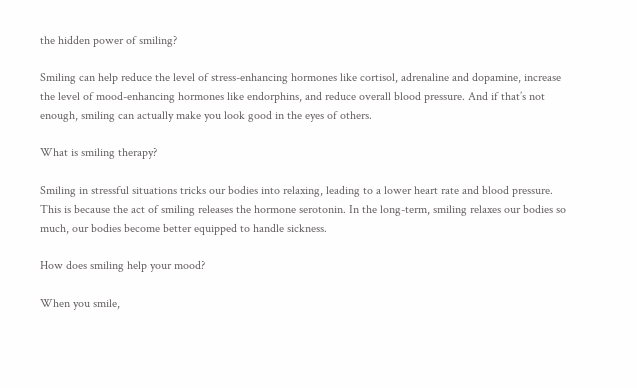the hidden power of smiling?

Smiling can help reduce the level of stress-enhancing hormones like cortisol, adrenaline and dopamine, increase the level of mood-enhancing hormones like endorphins, and reduce overall blood pressure. And if that’s not enough, smiling can actually make you look good in the eyes of others.

What is smiling therapy?

Smiling in stressful situations tricks our bodies into relaxing, leading to a lower heart rate and blood pressure. This is because the act of smiling releases the hormone serotonin. In the long-term, smiling relaxes our bodies so much, our bodies become better equipped to handle sickness.

How does smiling help your mood?

When you smile,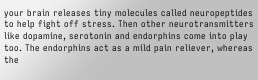your brain releases tiny molecules called neuropeptides to help fight off stress. Then other neurotransmitters like dopamine, serotonin and endorphins come into play too. The endorphins act as a mild pain reliever, whereas the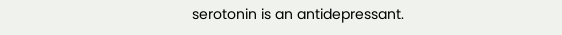serotonin is an antidepressant.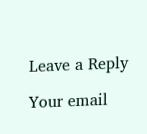Leave a Reply

Your email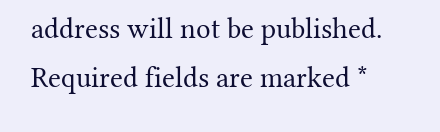address will not be published. Required fields are marked *